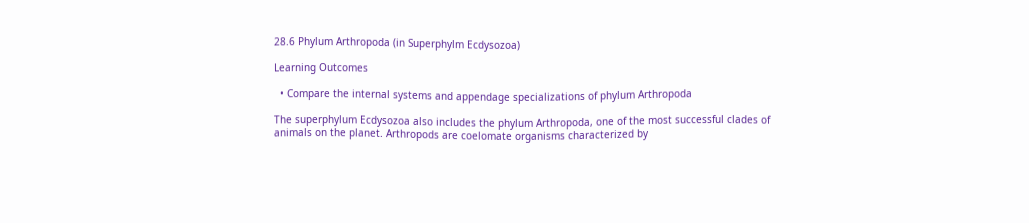28.6 Phylum Arthropoda (in Superphylm Ecdysozoa)

Learning Outcomes

  • Compare the internal systems and appendage specializations of phylum Arthropoda

The superphylum Ecdysozoa also includes the phylum Arthropoda, one of the most successful clades of animals on the planet. Arthropods are coelomate organisms characterized by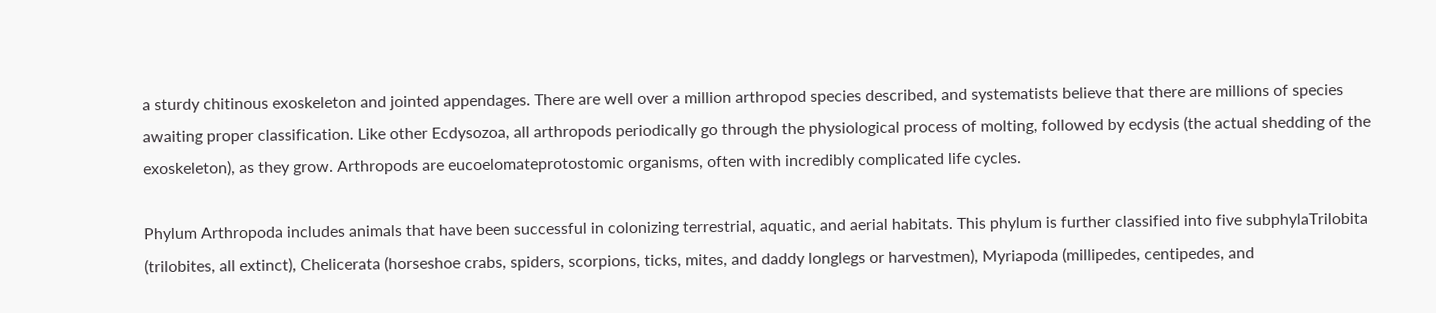a sturdy chitinous exoskeleton and jointed appendages. There are well over a million arthropod species described, and systematists believe that there are millions of species awaiting proper classification. Like other Ecdysozoa, all arthropods periodically go through the physiological process of molting, followed by ecdysis (the actual shedding of the exoskeleton), as they grow. Arthropods are eucoelomateprotostomic organisms, often with incredibly complicated life cycles.

Phylum Arthropoda includes animals that have been successful in colonizing terrestrial, aquatic, and aerial habitats. This phylum is further classified into five subphylaTrilobita (trilobites, all extinct), Chelicerata (horseshoe crabs, spiders, scorpions, ticks, mites, and daddy longlegs or harvestmen), Myriapoda (millipedes, centipedes, and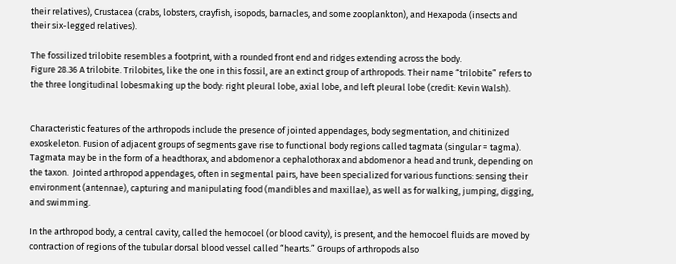their relatives), Crustacea (crabs, lobsters, crayfish, isopods, barnacles, and some zooplankton), and Hexapoda (insects and their six-legged relatives).

The fossilized trilobite resembles a footprint, with a rounded front end and ridges extending across the body.
Figure 28.36 A trilobite. Trilobites, like the one in this fossil, are an extinct group of arthropods. Their name “trilobite” refers to the three longitudinal lobesmaking up the body: right pleural lobe, axial lobe, and left pleural lobe (credit: Kevin Walsh).


Characteristic features of the arthropods include the presence of jointed appendages, body segmentation, and chitinized exoskeleton. Fusion of adjacent groups of segments gave rise to functional body regions called tagmata (singular = tagma). Tagmata may be in the form of a headthorax, and abdomenor a cephalothorax and abdomenor a head and trunk, depending on the taxon.  Jointed arthropod appendages, often in segmental pairs, have been specialized for various functions: sensing their environment (antennae), capturing and manipulating food (mandibles and maxillae), as well as for walking, jumping, digging, and swimming.

In the arthropod body, a central cavity, called the hemocoel (or blood cavity), is present, and the hemocoel fluids are moved by contraction of regions of the tubular dorsal blood vessel called “hearts.” Groups of arthropods also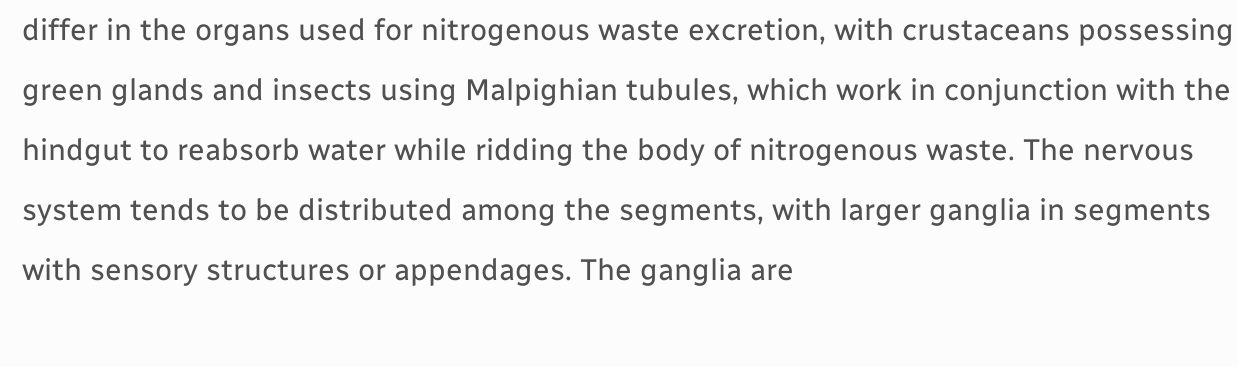differ in the organs used for nitrogenous waste excretion, with crustaceans possessing green glands and insects using Malpighian tubules, which work in conjunction with the hindgut to reabsorb water while ridding the body of nitrogenous waste. The nervous system tends to be distributed among the segments, with larger ganglia in segments with sensory structures or appendages. The ganglia are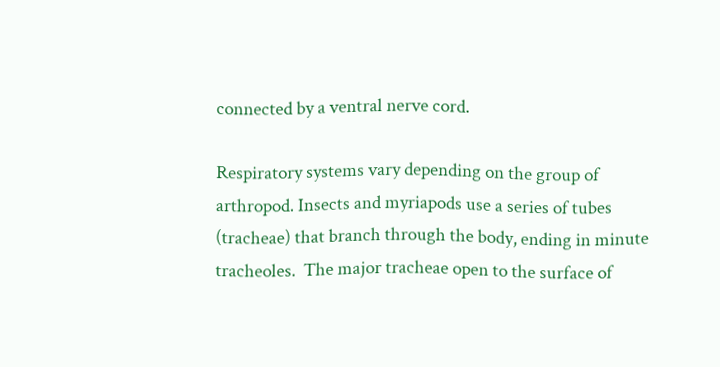connected by a ventral nerve cord.

Respiratory systems vary depending on the group of arthropod. Insects and myriapods use a series of tubes (tracheae) that branch through the body, ending in minute tracheoles.  The major tracheae open to the surface of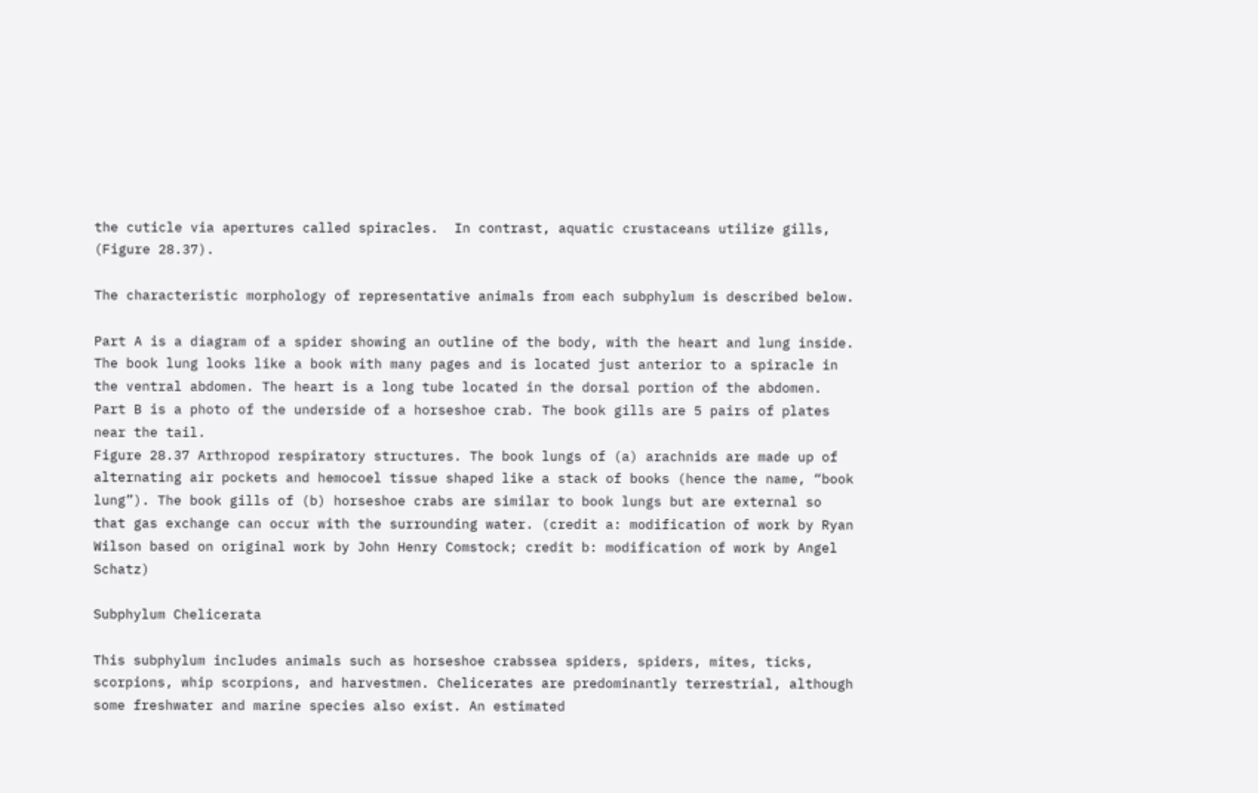the cuticle via apertures called spiracles.  In contrast, aquatic crustaceans utilize gills,  (Figure 28.37).

The characteristic morphology of representative animals from each subphylum is described below.

Part A is a diagram of a spider showing an outline of the body, with the heart and lung inside. The book lung looks like a book with many pages and is located just anterior to a spiracle in the ventral abdomen. The heart is a long tube located in the dorsal portion of the abdomen. Part B is a photo of the underside of a horseshoe crab. The book gills are 5 pairs of plates near the tail.
Figure 28.37 Arthropod respiratory structures. The book lungs of (a) arachnids are made up of alternating air pockets and hemocoel tissue shaped like a stack of books (hence the name, “book lung”). The book gills of (b) horseshoe crabs are similar to book lungs but are external so that gas exchange can occur with the surrounding water. (credit a: modification of work by Ryan Wilson based on original work by John Henry Comstock; credit b: modification of work by Angel Schatz)

Subphylum Chelicerata

This subphylum includes animals such as horseshoe crabssea spiders, spiders, mites, ticks, scorpions, whip scorpions, and harvestmen. Chelicerates are predominantly terrestrial, although some freshwater and marine species also exist. An estimated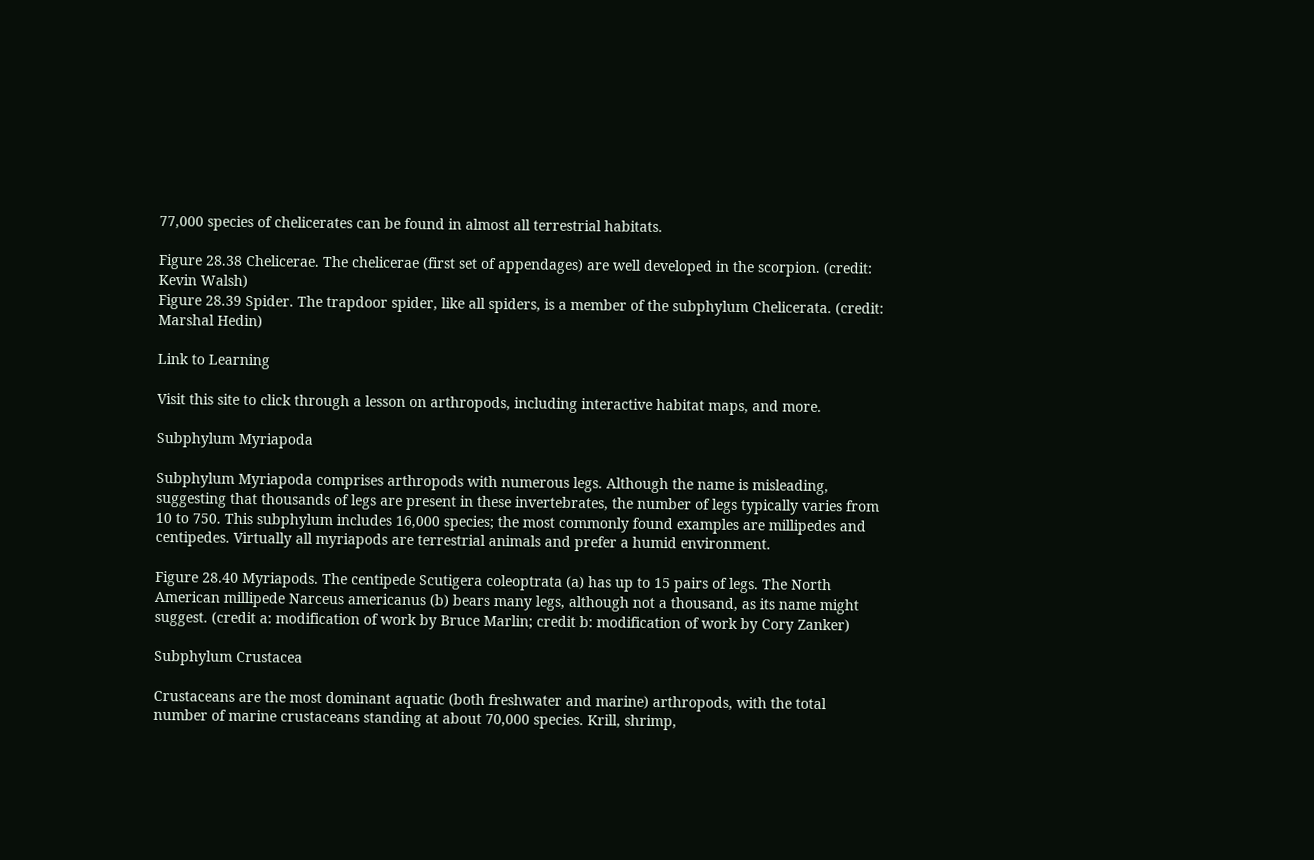77,000 species of chelicerates can be found in almost all terrestrial habitats.

Figure 28.38 Chelicerae. The chelicerae (first set of appendages) are well developed in the scorpion. (credit: Kevin Walsh)
Figure 28.39 Spider. The trapdoor spider, like all spiders, is a member of the subphylum Chelicerata. (credit: Marshal Hedin)

Link to Learning

Visit this site to click through a lesson on arthropods, including interactive habitat maps, and more.

Subphylum Myriapoda

Subphylum Myriapoda comprises arthropods with numerous legs. Although the name is misleading, suggesting that thousands of legs are present in these invertebrates, the number of legs typically varies from 10 to 750. This subphylum includes 16,000 species; the most commonly found examples are millipedes and centipedes. Virtually all myriapods are terrestrial animals and prefer a humid environment.

Figure 28.40 Myriapods. The centipede Scutigera coleoptrata (a) has up to 15 pairs of legs. The North American millipede Narceus americanus (b) bears many legs, although not a thousand, as its name might suggest. (credit a: modification of work by Bruce Marlin; credit b: modification of work by Cory Zanker)

Subphylum Crustacea

Crustaceans are the most dominant aquatic (both freshwater and marine) arthropods, with the total number of marine crustaceans standing at about 70,000 species. Krill, shrimp,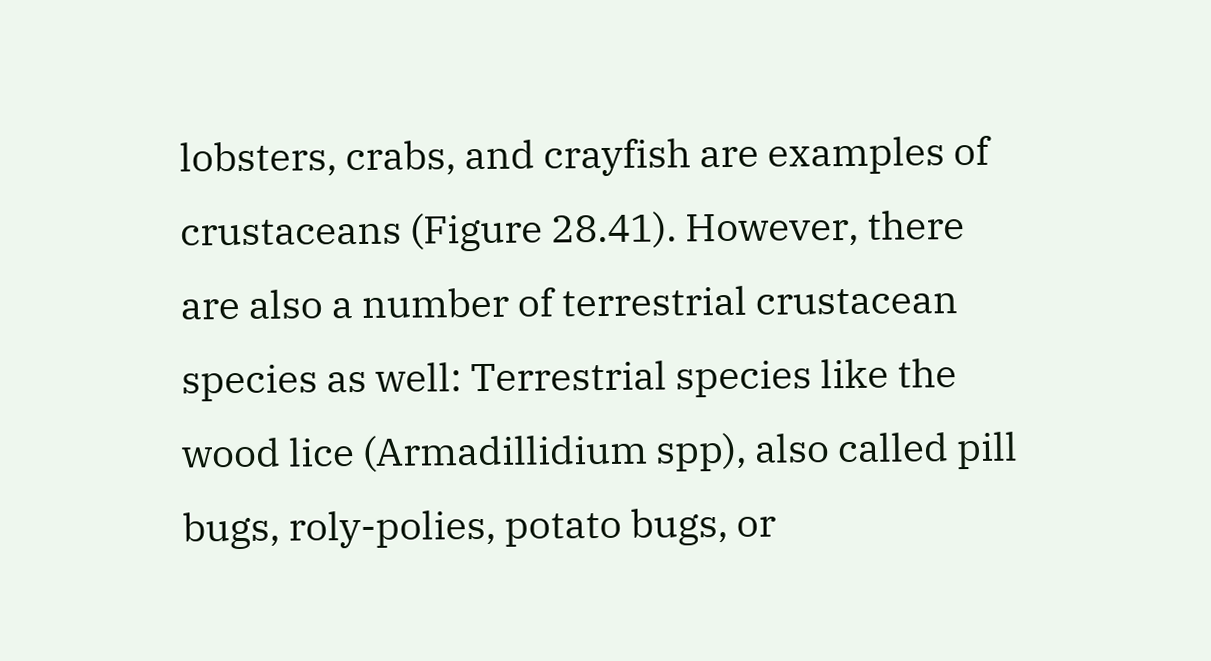lobsters, crabs, and crayfish are examples of crustaceans (Figure 28.41). However, there are also a number of terrestrial crustacean species as well: Terrestrial species like the wood lice (Armadillidium spp), also called pill bugs, roly-polies, potato bugs, or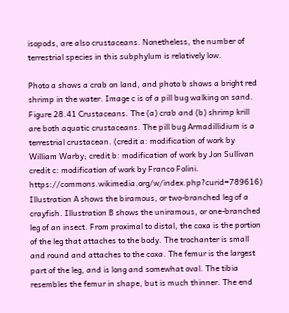isopods, are also crustaceans. Nonetheless, the number of terrestrial species in this subphylum is relatively low.

Photo a shows a crab on land, and photo b shows a bright red shrimp in the water. Image c is of a pill bug walking on sand.
Figure 28.41 Crustaceans. The (a) crab and (b) shrimp krill are both aquatic crustaceans. The pill bug Armadillidium is a terrestrial crustacean. (credit a: modification of work by William Warby; credit b: modification of work by Jon Sullivan credit c: modification of work by Franco Folini. https://commons.wikimedia.org/w/index.php?curid=789616)
Illustration A shows the biramous, or two-branched leg of a crayfish. Illustration B shows the uniramous, or one-branched leg of an insect. From proximal to distal, the coxa is the portion of the leg that attaches to the body. The trochanter is small and round and attaches to the coxa. The femur is the largest part of the leg, and is long and somewhat oval. The tibia resembles the femur in shape, but is much thinner. The end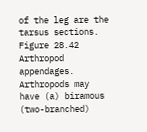of the leg are the tarsus sections.
Figure 28.42 Arthropod appendages. Arthropods may have (a) biramous (two-branched)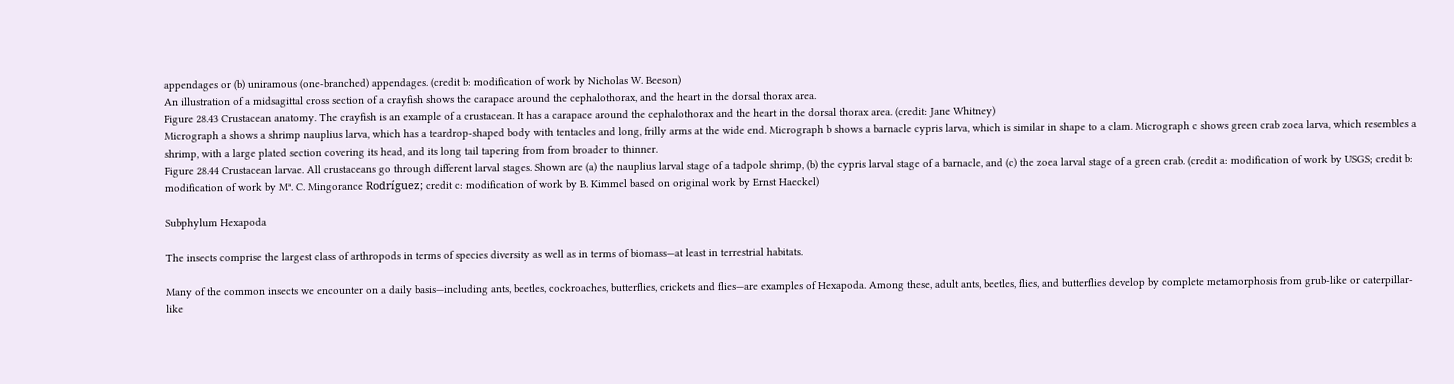appendages or (b) uniramous (one-branched) appendages. (credit b: modification of work by Nicholas W. Beeson)
An illustration of a midsagittal cross section of a crayfish shows the carapace around the cephalothorax, and the heart in the dorsal thorax area.
Figure 28.43 Crustacean anatomy. The crayfish is an example of a crustacean. It has a carapace around the cephalothorax and the heart in the dorsal thorax area. (credit: Jane Whitney)
Micrograph a shows a shrimp nauplius larva, which has a teardrop-shaped body with tentacles and long, frilly arms at the wide end. Micrograph b shows a barnacle cypris larva, which is similar in shape to a clam. Micrograph c shows green crab zoea larva, which resembles a shrimp, with a large plated section covering its head, and its long tail tapering from from broader to thinner.
Figure 28.44 Crustacean larvae. All crustaceans go through different larval stages. Shown are (a) the nauplius larval stage of a tadpole shrimp, (b) the cypris larval stage of a barnacle, and (c) the zoea larval stage of a green crab. (credit a: modification of work by USGS; credit b: modification of work by Mª. C. Mingorance Rodríguez; credit c: modification of work by B. Kimmel based on original work by Ernst Haeckel)

Subphylum Hexapoda

The insects comprise the largest class of arthropods in terms of species diversity as well as in terms of biomass—at least in terrestrial habitats.

Many of the common insects we encounter on a daily basis—including ants, beetles, cockroaches, butterflies, crickets and flies—are examples of Hexapoda. Among these, adult ants, beetles, flies, and butterflies develop by complete metamorphosis from grub-like or caterpillar-like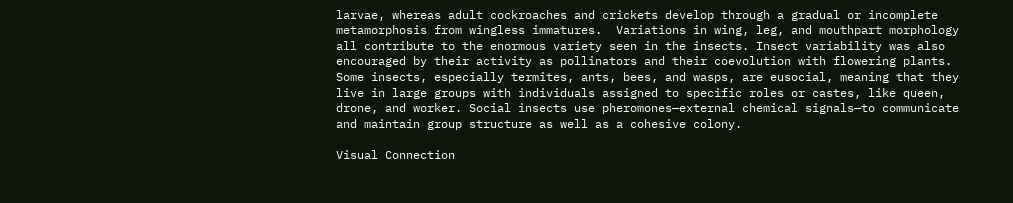larvae, whereas adult cockroaches and crickets develop through a gradual or incomplete metamorphosis from wingless immatures.  Variations in wing, leg, and mouthpart morphology all contribute to the enormous variety seen in the insects. Insect variability was also encouraged by their activity as pollinators and their coevolution with flowering plants.  Some insects, especially termites, ants, bees, and wasps, are eusocial, meaning that they live in large groups with individuals assigned to specific roles or castes, like queen, drone, and worker. Social insects use pheromones—external chemical signals—to communicate and maintain group structure as well as a cohesive colony.

Visual Connection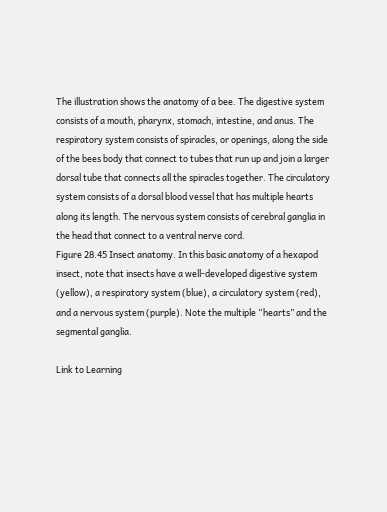The illustration shows the anatomy of a bee. The digestive system consists of a mouth, pharynx, stomach, intestine, and anus. The respiratory system consists of spiracles, or openings, along the side of the bees body that connect to tubes that run up and join a larger dorsal tube that connects all the spiracles together. The circulatory system consists of a dorsal blood vessel that has multiple hearts along its length. The nervous system consists of cerebral ganglia in the head that connect to a ventral nerve cord.
Figure 28.45 Insect anatomy. In this basic anatomy of a hexapod insect, note that insects have a well-developed digestive system (yellow), a respiratory system (blue), a circulatory system (red), and a nervous system (purple). Note the multiple “hearts” and the segmental ganglia.

Link to Learning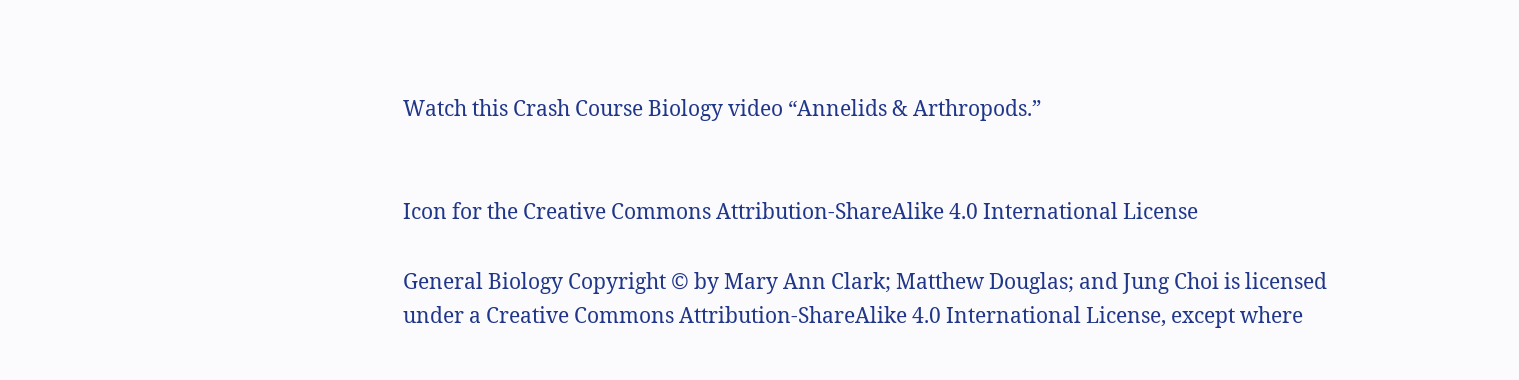Watch this Crash Course Biology video “Annelids & Arthropods.”


Icon for the Creative Commons Attribution-ShareAlike 4.0 International License

General Biology Copyright © by Mary Ann Clark; Matthew Douglas; and Jung Choi is licensed under a Creative Commons Attribution-ShareAlike 4.0 International License, except where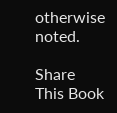otherwise noted.

Share This Book